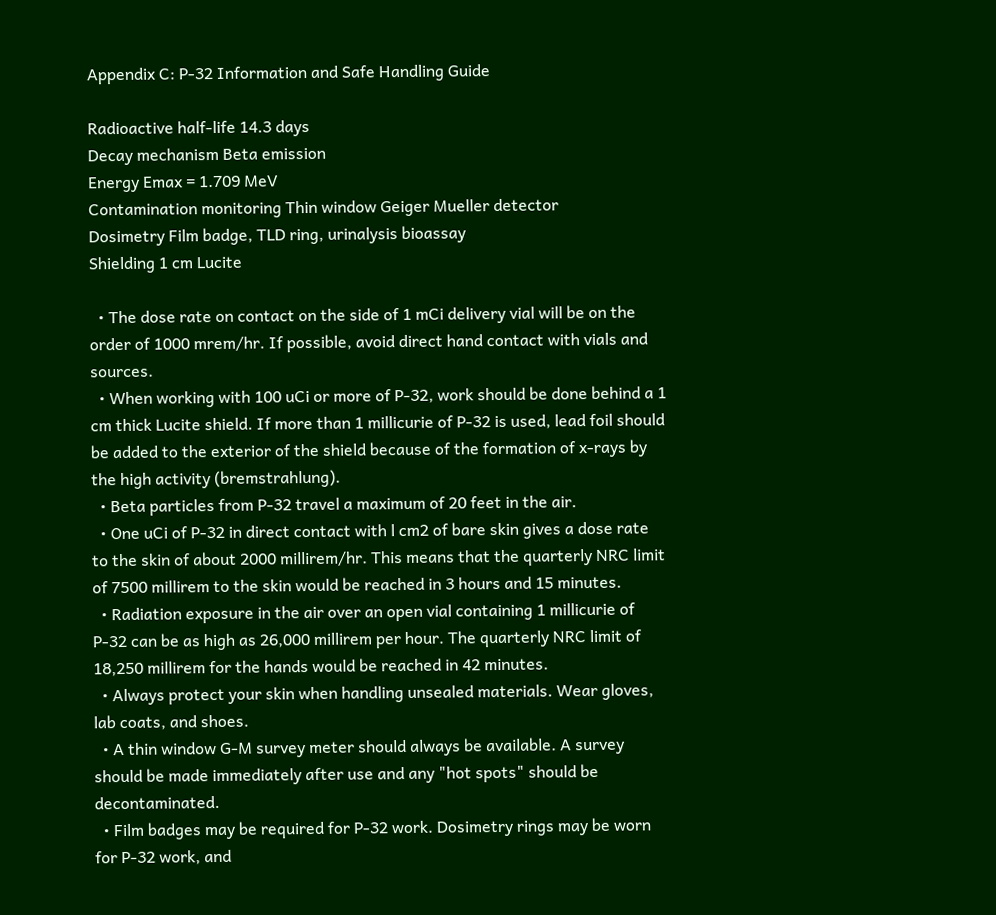Appendix C: P-32 Information and Safe Handling Guide

Radioactive half-life 14.3 days
Decay mechanism Beta emission
Energy Emax = 1.709 MeV
Contamination monitoring Thin window Geiger Mueller detector
Dosimetry Film badge, TLD ring, urinalysis bioassay
Shielding 1 cm Lucite

  • The dose rate on contact on the side of 1 mCi delivery vial will be on the order of 1000 mrem/hr. If possible, avoid direct hand contact with vials and sources.
  • When working with 100 uCi or more of P-32, work should be done behind a 1 cm thick Lucite shield. If more than 1 millicurie of P-32 is used, lead foil should be added to the exterior of the shield because of the formation of x-rays by the high activity (bremstrahlung).
  • Beta particles from P-32 travel a maximum of 20 feet in the air.
  • One uCi of P-32 in direct contact with l cm2 of bare skin gives a dose rate to the skin of about 2000 millirem/hr. This means that the quarterly NRC limit of 7500 millirem to the skin would be reached in 3 hours and 15 minutes.
  • Radiation exposure in the air over an open vial containing 1 millicurie of P-32 can be as high as 26,000 millirem per hour. The quarterly NRC limit of 18,250 millirem for the hands would be reached in 42 minutes.
  • Always protect your skin when handling unsealed materials. Wear gloves, lab coats, and shoes.
  • A thin window G-M survey meter should always be available. A survey should be made immediately after use and any "hot spots" should be decontaminated.
  • Film badges may be required for P-32 work. Dosimetry rings may be worn for P-32 work, and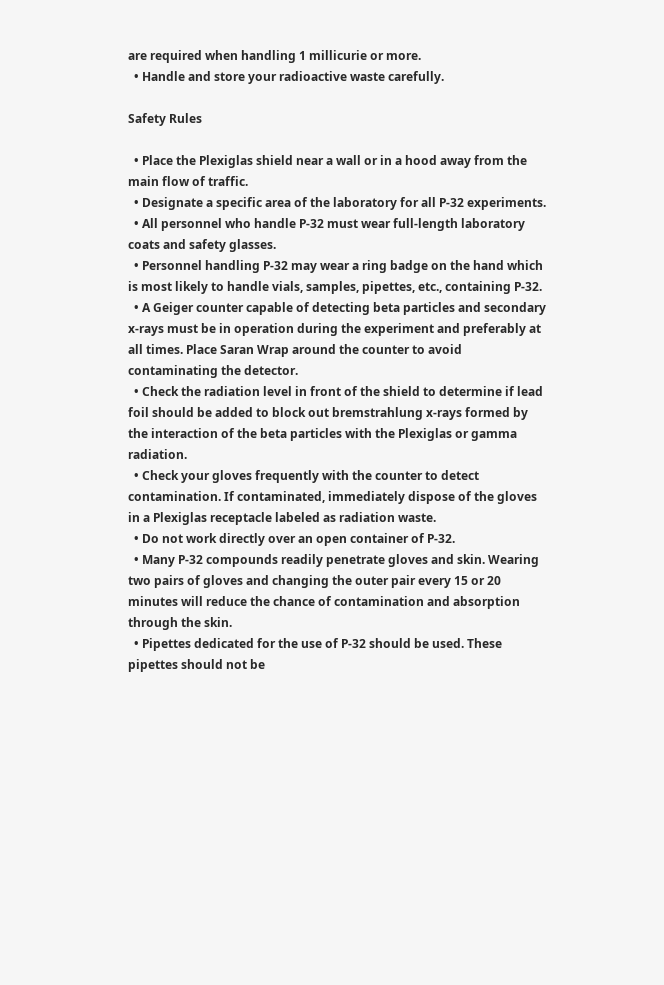are required when handling 1 millicurie or more.
  • Handle and store your radioactive waste carefully.

Safety Rules

  • Place the Plexiglas shield near a wall or in a hood away from the main flow of traffic.
  • Designate a specific area of the laboratory for all P-32 experiments.
  • All personnel who handle P-32 must wear full-length laboratory coats and safety glasses.
  • Personnel handling P-32 may wear a ring badge on the hand which is most likely to handle vials, samples, pipettes, etc., containing P-32.
  • A Geiger counter capable of detecting beta particles and secondary x-rays must be in operation during the experiment and preferably at all times. Place Saran Wrap around the counter to avoid contaminating the detector.
  • Check the radiation level in front of the shield to determine if lead foil should be added to block out bremstrahlung x-rays formed by the interaction of the beta particles with the Plexiglas or gamma radiation.
  • Check your gloves frequently with the counter to detect contamination. If contaminated, immediately dispose of the gloves in a Plexiglas receptacle labeled as radiation waste.
  • Do not work directly over an open container of P-32.
  • Many P-32 compounds readily penetrate gloves and skin. Wearing two pairs of gloves and changing the outer pair every 15 or 20 minutes will reduce the chance of contamination and absorption through the skin.
  • Pipettes dedicated for the use of P-32 should be used. These pipettes should not be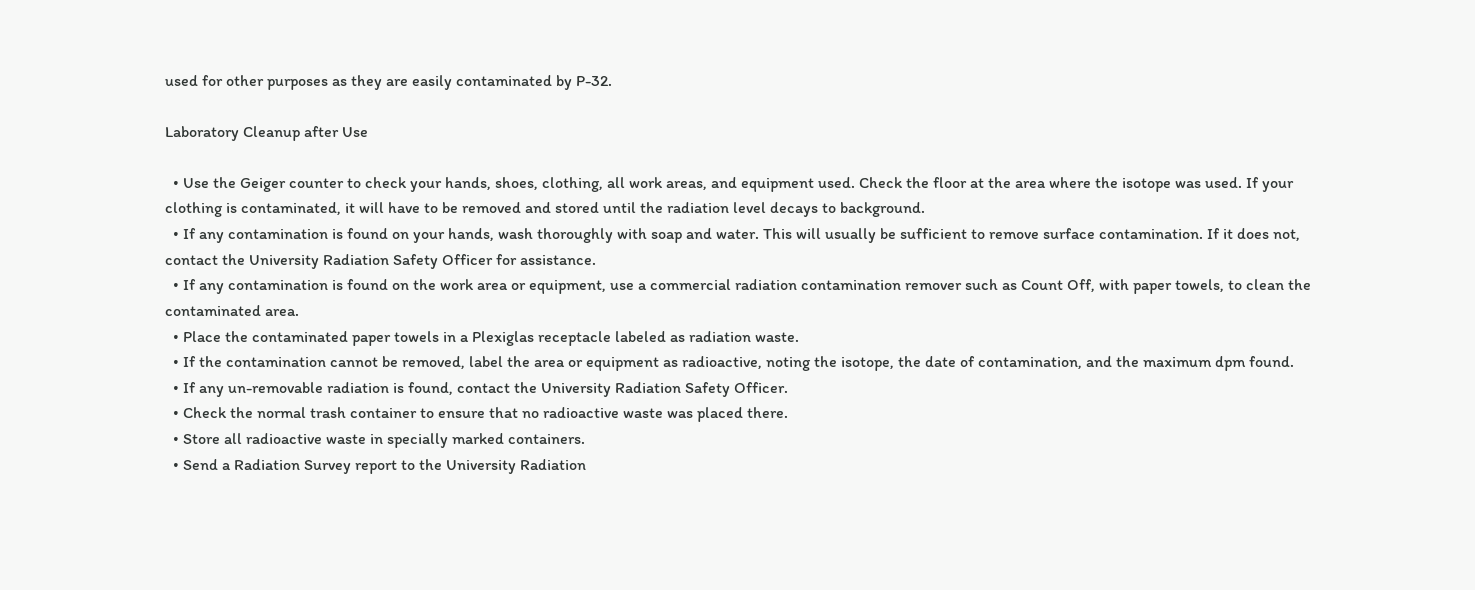used for other purposes as they are easily contaminated by P-32.

Laboratory Cleanup after Use

  • Use the Geiger counter to check your hands, shoes, clothing, all work areas, and equipment used. Check the floor at the area where the isotope was used. If your clothing is contaminated, it will have to be removed and stored until the radiation level decays to background.
  • If any contamination is found on your hands, wash thoroughly with soap and water. This will usually be sufficient to remove surface contamination. If it does not, contact the University Radiation Safety Officer for assistance.
  • If any contamination is found on the work area or equipment, use a commercial radiation contamination remover such as Count Off, with paper towels, to clean the contaminated area.
  • Place the contaminated paper towels in a Plexiglas receptacle labeled as radiation waste.
  • If the contamination cannot be removed, label the area or equipment as radioactive, noting the isotope, the date of contamination, and the maximum dpm found.
  • If any un-removable radiation is found, contact the University Radiation Safety Officer.
  • Check the normal trash container to ensure that no radioactive waste was placed there.
  • Store all radioactive waste in specially marked containers.
  • Send a Radiation Survey report to the University Radiation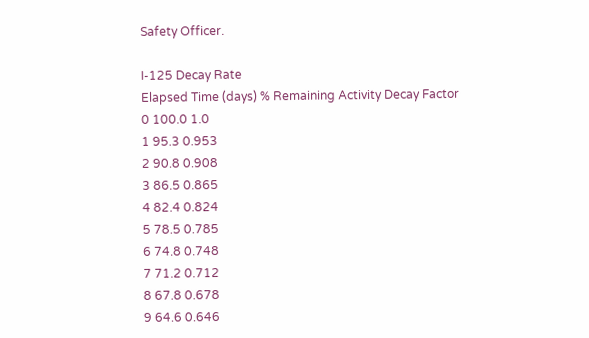Safety Officer.

I-125 Decay Rate
Elapsed Time (days) % Remaining Activity Decay Factor
0 100.0 1.0
1 95.3 0.953
2 90.8 0.908
3 86.5 0.865
4 82.4 0.824
5 78.5 0.785
6 74.8 0.748
7 71.2 0.712
8 67.8 0.678
9 64.6 0.646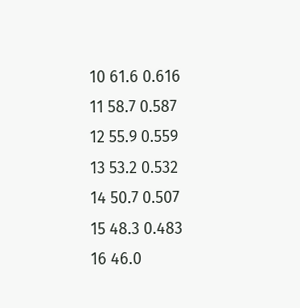10 61.6 0.616
11 58.7 0.587
12 55.9 0.559
13 53.2 0.532
14 50.7 0.507
15 48.3 0.483
16 46.0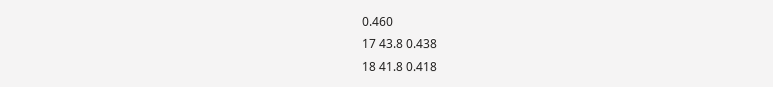0.460
17 43.8 0.438
18 41.8 0.418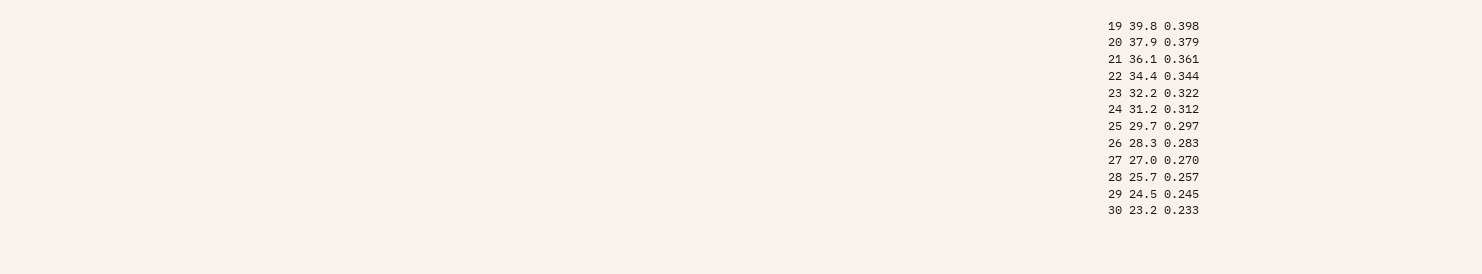19 39.8 0.398
20 37.9 0.379
21 36.1 0.361
22 34.4 0.344
23 32.2 0.322
24 31.2 0.312
25 29.7 0.297
26 28.3 0.283
27 27.0 0.270
28 25.7 0.257
29 24.5 0.245
30 23.2 0.233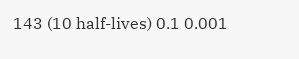143 (10 half-lives) 0.1 0.001